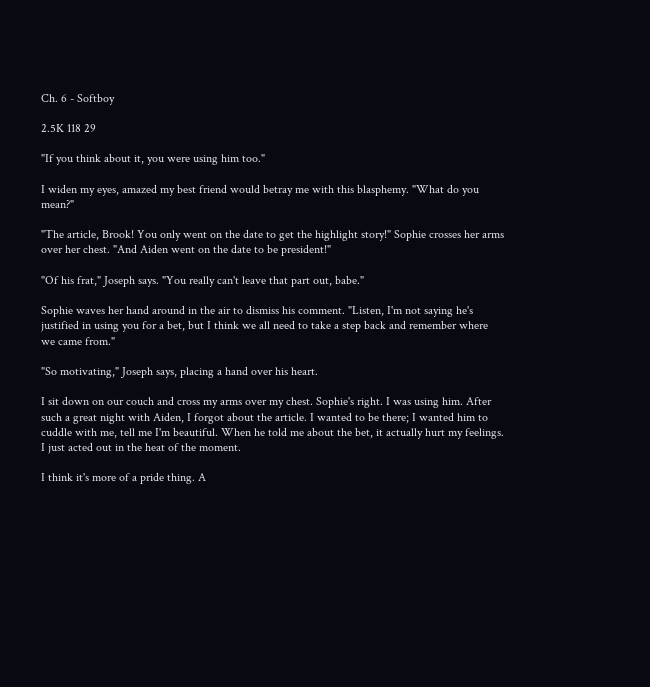Ch. 6 - Softboy

2.5K 118 29

"If you think about it, you were using him too."

I widen my eyes, amazed my best friend would betray me with this blasphemy. "What do you mean?"

"The article, Brook! You only went on the date to get the highlight story!" Sophie crosses her arms over her chest. "And Aiden went on the date to be president!"

"Of his frat," Joseph says. "You really can't leave that part out, babe."

Sophie waves her hand around in the air to dismiss his comment. "Listen, I'm not saying he's justified in using you for a bet, but I think we all need to take a step back and remember where we came from."

"So motivating," Joseph says, placing a hand over his heart.

I sit down on our couch and cross my arms over my chest. Sophie's right. I was using him. After such a great night with Aiden, I forgot about the article. I wanted to be there; I wanted him to cuddle with me, tell me I'm beautiful. When he told me about the bet, it actually hurt my feelings. I just acted out in the heat of the moment.

I think it's more of a pride thing. A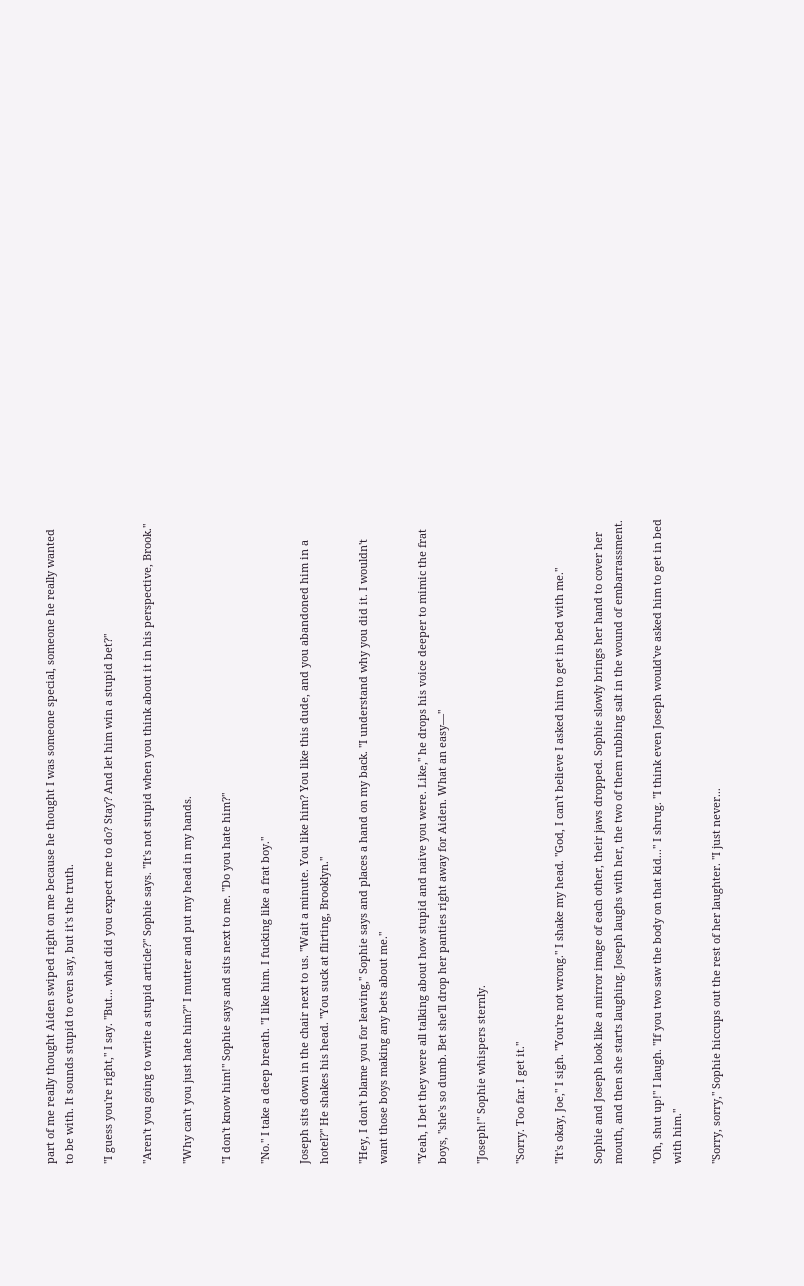part of me really thought Aiden swiped right on me because he thought I was someone special, someone he really wanted to be with. It sounds stupid to even say, but it's the truth.

"I guess you're right," I say. "But... what did you expect me to do? Stay? And let him win a stupid bet?"

"Aren't you going to write a stupid article?" Sophie says. "It's not stupid when you think about it in his perspective, Brook."

"Why can't you just hate him?" I mutter and put my head in my hands.

"I don't know him!" Sophie says and sits next to me. "Do you hate him?"

"No." I take a deep breath. "I like him. I fucking like a frat boy."

Joseph sits down in the chair next to us. "Wait a minute. You like him? You like this dude, and you abandoned him in a hotel?" He shakes his head. "You suck at flirting, Brooklyn."

"Hey, I don't blame you for leaving," Sophie says and places a hand on my back. "I understand why you did it. I wouldn't want those boys making any bets about me."

"Yeah, I bet they were all talking about how stupid and naive you were. Like," he drops his voice deeper to mimic the frat boys, "she's so dumb. Bet she'll drop her panties right away for Aiden. What an easy—"

"Joseph!" Sophie whispers sternly.

"Sorry. Too far. I get it."

"It's okay, Joe," I sigh. "You're not wrong." I shake my head. "God, I can't believe I asked him to get in bed with me."

Sophie and Joseph look like a mirror image of each other, their jaws dropped. Sophie slowly brings her hand to cover her mouth, and then she starts laughing. Joseph laughs with her, the two of them rubbing salt in the wound of embarrassment.

"Oh, shut up!" I laugh. "If you two saw the body on that kid..." I shrug. "I think even Joseph would've asked him to get in bed with him."

"Sorry, sorry," Sophie hiccups out the rest of her laughter. "I just never...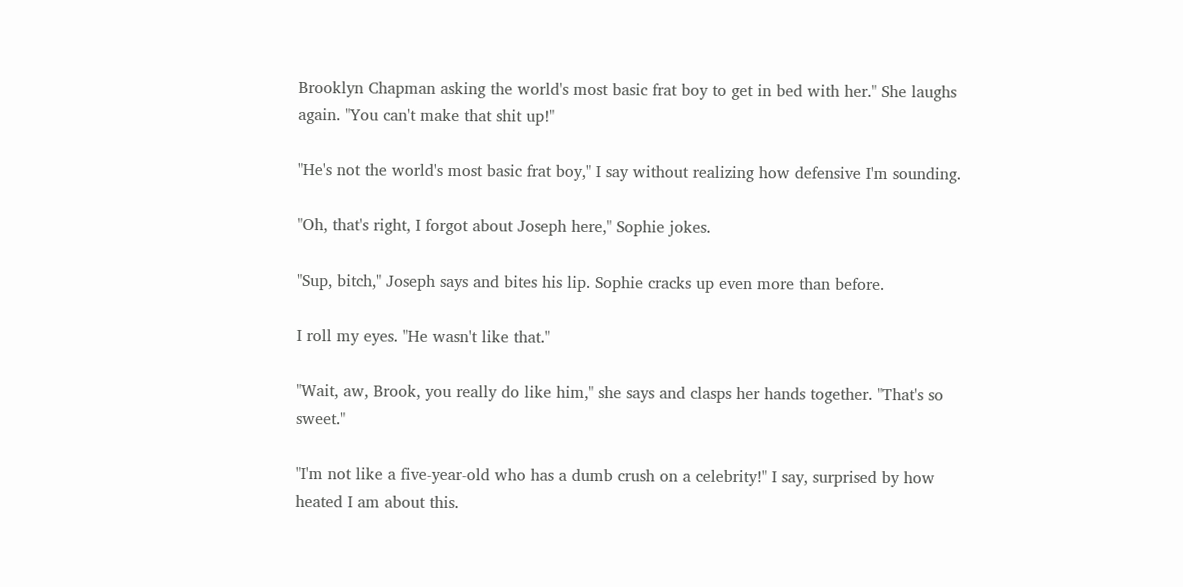Brooklyn Chapman asking the world's most basic frat boy to get in bed with her." She laughs again. "You can't make that shit up!"

"He's not the world's most basic frat boy," I say without realizing how defensive I'm sounding.

"Oh, that's right, I forgot about Joseph here," Sophie jokes.

"Sup, bitch," Joseph says and bites his lip. Sophie cracks up even more than before.

I roll my eyes. "He wasn't like that."

"Wait, aw, Brook, you really do like him," she says and clasps her hands together. "That's so sweet."

"I'm not like a five-year-old who has a dumb crush on a celebrity!" I say, surprised by how heated I am about this.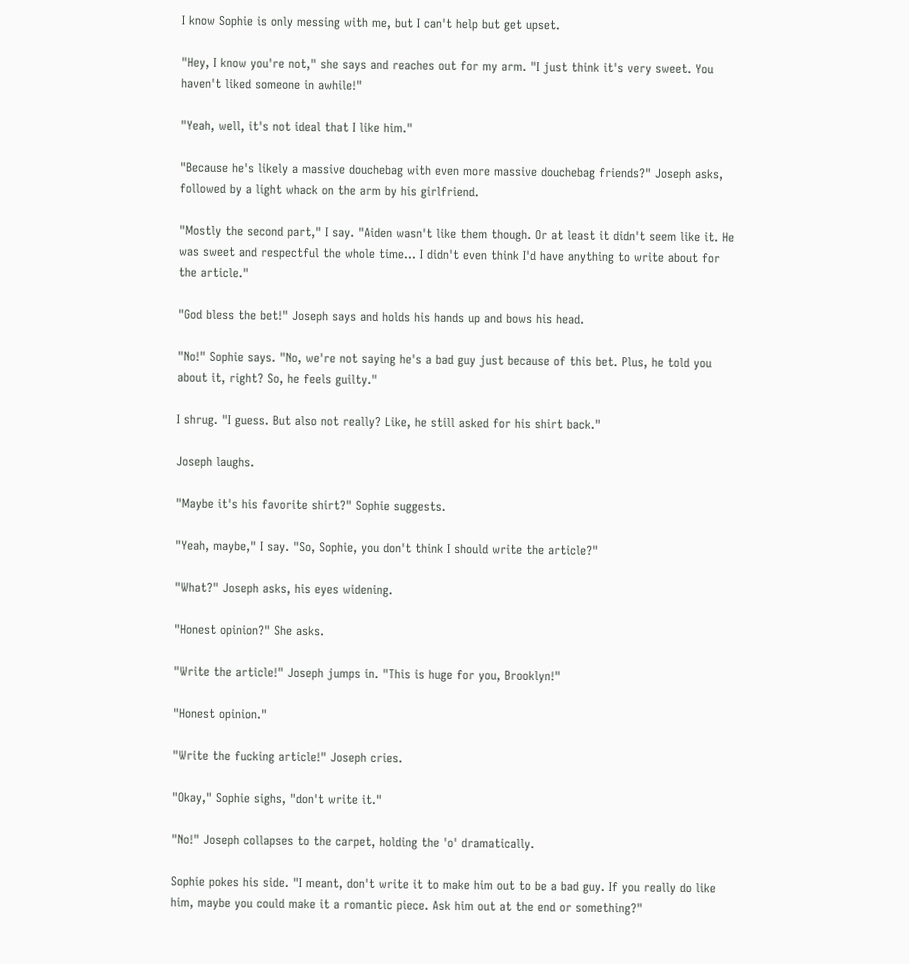I know Sophie is only messing with me, but I can't help but get upset.

"Hey, I know you're not," she says and reaches out for my arm. "I just think it's very sweet. You haven't liked someone in awhile!"

"Yeah, well, it's not ideal that I like him."

"Because he's likely a massive douchebag with even more massive douchebag friends?" Joseph asks, followed by a light whack on the arm by his girlfriend.

"Mostly the second part," I say. "Aiden wasn't like them though. Or at least it didn't seem like it. He was sweet and respectful the whole time... I didn't even think I'd have anything to write about for the article."

"God bless the bet!" Joseph says and holds his hands up and bows his head.

"No!" Sophie says. "No, we're not saying he's a bad guy just because of this bet. Plus, he told you about it, right? So, he feels guilty."

I shrug. "I guess. But also not really? Like, he still asked for his shirt back."

Joseph laughs.

"Maybe it's his favorite shirt?" Sophie suggests.

"Yeah, maybe," I say. "So, Sophie, you don't think I should write the article?"

"What?" Joseph asks, his eyes widening.

"Honest opinion?" She asks.

"Write the article!" Joseph jumps in. "This is huge for you, Brooklyn!"

"Honest opinion."

"Write the fucking article!" Joseph cries.

"Okay," Sophie sighs, "don't write it."

"No!" Joseph collapses to the carpet, holding the 'o' dramatically.

Sophie pokes his side. "I meant, don't write it to make him out to be a bad guy. If you really do like him, maybe you could make it a romantic piece. Ask him out at the end or something?"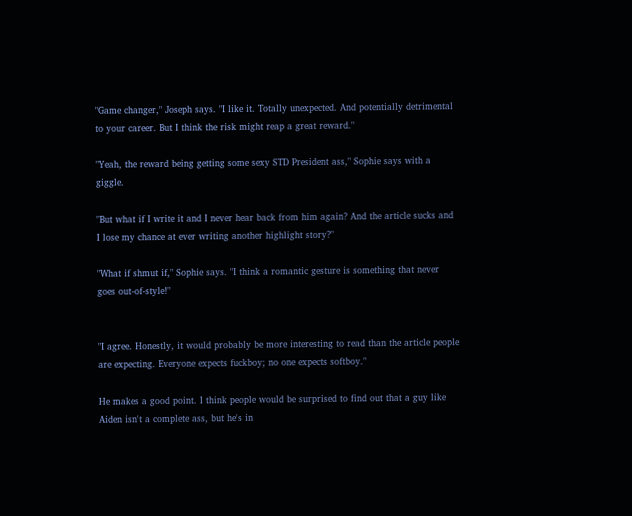"Game changer," Joseph says. "I like it. Totally unexpected. And potentially detrimental to your career. But I think the risk might reap a great reward."

"Yeah, the reward being getting some sexy STD President ass," Sophie says with a giggle.

"But what if I write it and I never hear back from him again? And the article sucks and I lose my chance at ever writing another highlight story?"

"What if shmut if," Sophie says. "I think a romantic gesture is something that never goes out-of-style!"


"I agree. Honestly, it would probably be more interesting to read than the article people are expecting. Everyone expects fuckboy; no one expects softboy."

He makes a good point. I think people would be surprised to find out that a guy like Aiden isn't a complete ass, but he's in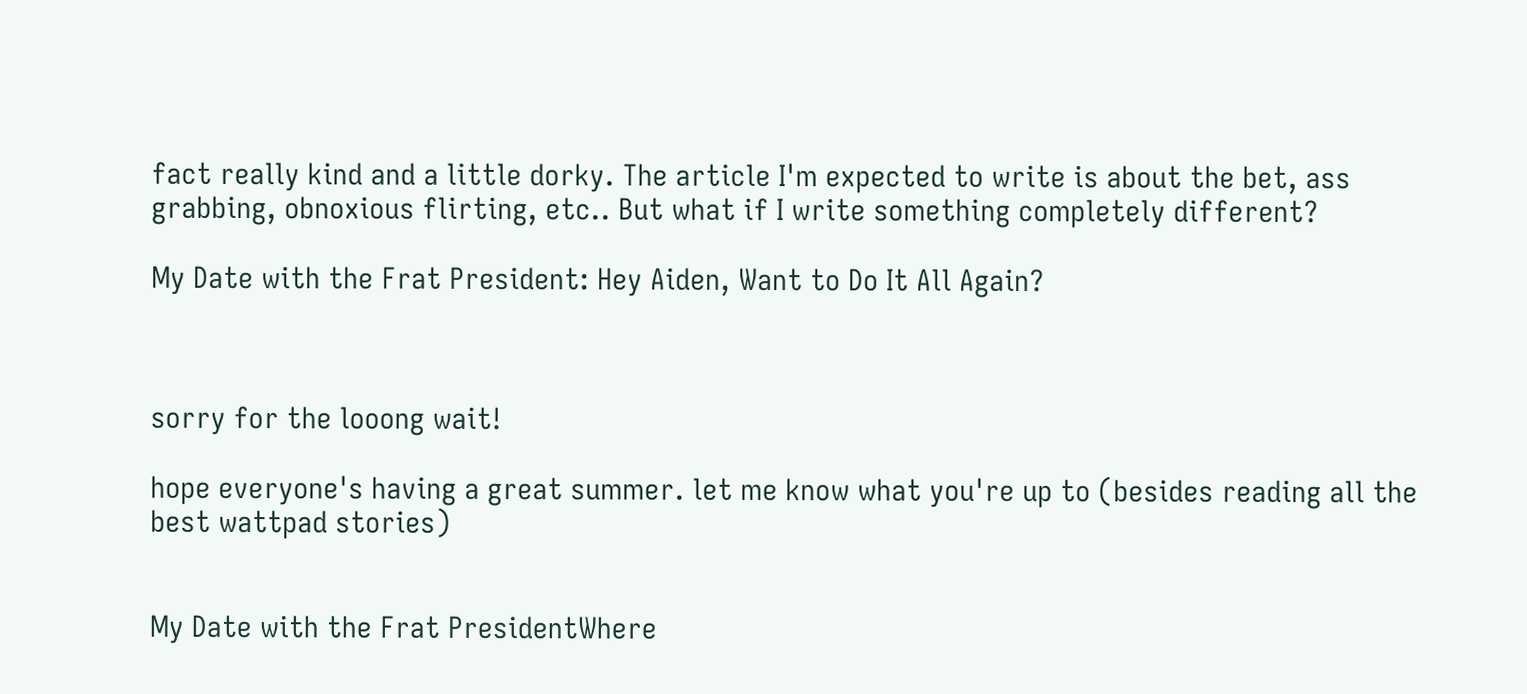fact really kind and a little dorky. The article I'm expected to write is about the bet, ass grabbing, obnoxious flirting, etc.. But what if I write something completely different?

My Date with the Frat President: Hey Aiden, Want to Do It All Again?



sorry for the looong wait!

hope everyone's having a great summer. let me know what you're up to (besides reading all the best wattpad stories)


My Date with the Frat PresidentWhere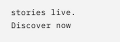stories live. Discover now